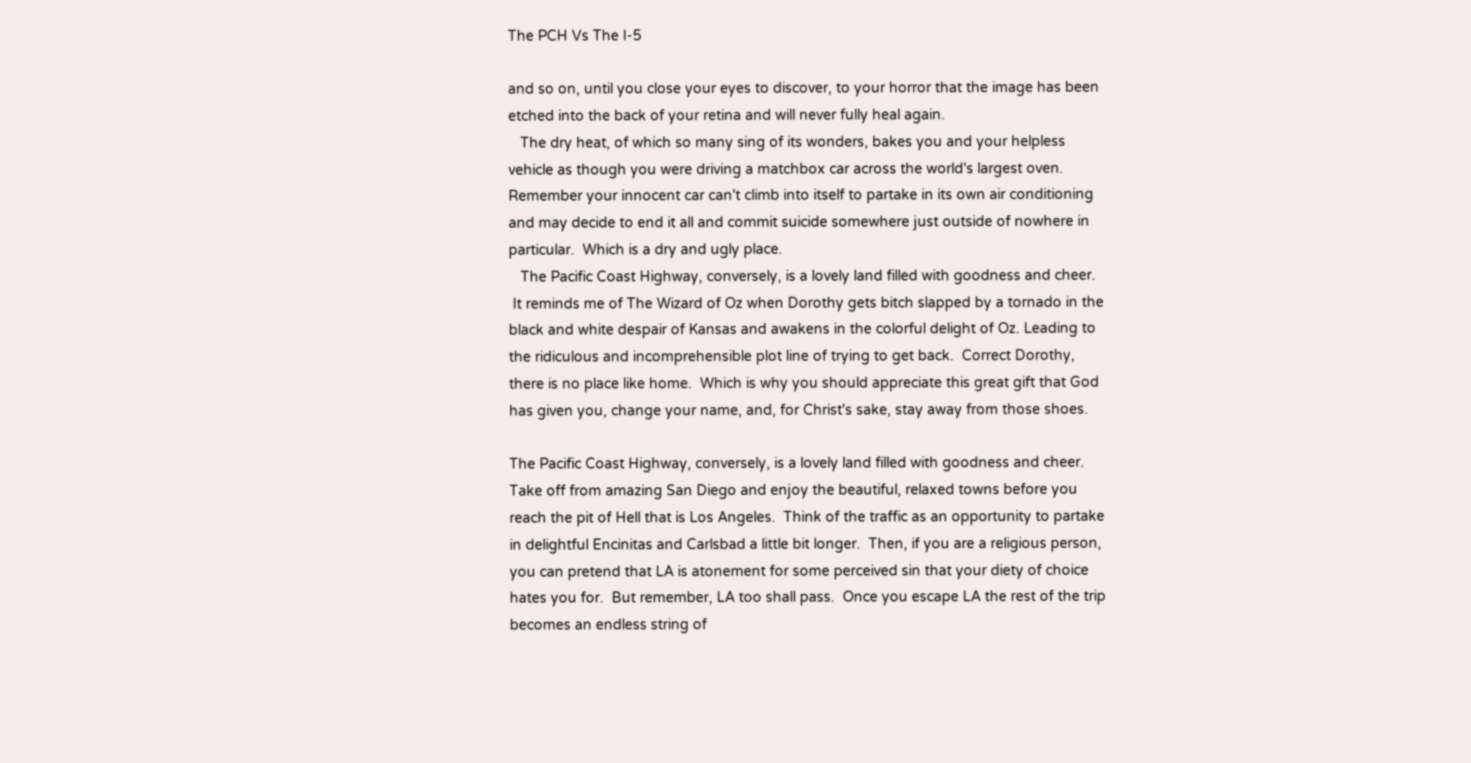The PCH Vs The I-5

and so on, until you close your eyes to discover, to your horror that the image has been etched into the back of your retina and will never fully heal again.
   The dry heat, of which so many sing of its wonders, bakes you and your helpless vehicle as though you were driving a matchbox car across the world's largest oven.  Remember your innocent car can't climb into itself to partake in its own air conditioning and may decide to end it all and commit suicide somewhere just outside of nowhere in particular.  Which is a dry and ugly place.
   The Pacific Coast Highway, conversely, is a lovely land filled with goodness and cheer.
 It reminds me of The Wizard of Oz when Dorothy gets bitch slapped by a tornado in the black and white despair of Kansas and awakens in the colorful delight of Oz. Leading to the ridiculous and incomprehensible plot line of trying to get back.  Correct Dorothy, there is no place like home.  Which is why you should appreciate this great gift that God has given you, change your name, and, for Christ's sake, stay away from those shoes.

The Pacific Coast Highway, conversely, is a lovely land filled with goodness and cheer. Take off from amazing San Diego and enjoy the beautiful, relaxed towns before you reach the pit of Hell that is Los Angeles.  Think of the traffic as an opportunity to partake in delightful Encinitas and Carlsbad a little bit longer.  Then, if you are a religious person, you can pretend that LA is atonement for some perceived sin that your diety of choice hates you for.  But remember, LA too shall pass.  Once you escape LA the rest of the trip becomes an endless string of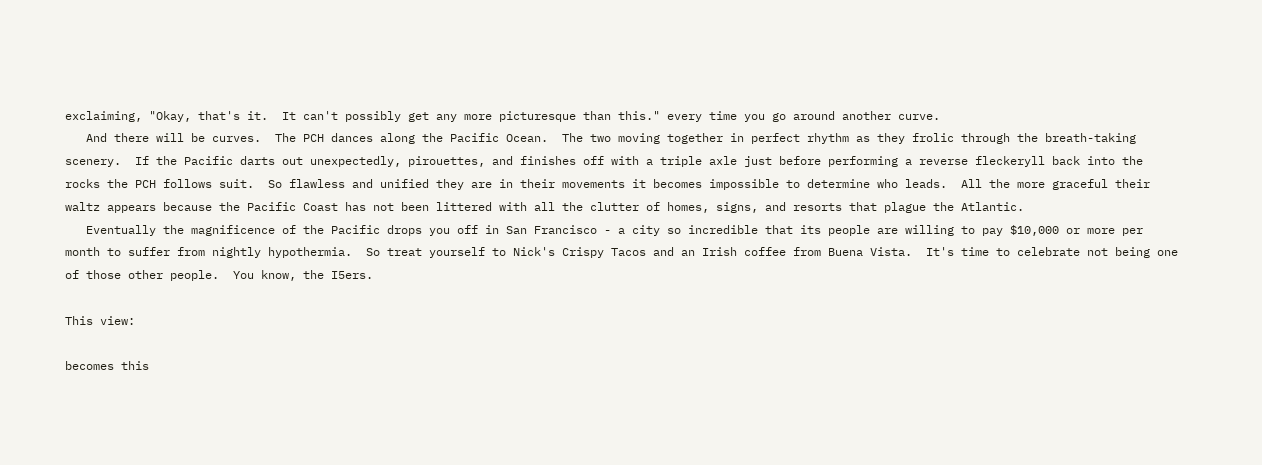exclaiming, "Okay, that's it.  It can't possibly get any more picturesque than this." every time you go around another curve.
   And there will be curves.  The PCH dances along the Pacific Ocean.  The two moving together in perfect rhythm as they frolic through the breath-taking scenery.  If the Pacific darts out unexpectedly, pirouettes, and finishes off with a triple axle just before performing a reverse fleckeryll back into the rocks the PCH follows suit.  So flawless and unified they are in their movements it becomes impossible to determine who leads.  All the more graceful their waltz appears because the Pacific Coast has not been littered with all the clutter of homes, signs, and resorts that plague the Atlantic.
   Eventually the magnificence of the Pacific drops you off in San Francisco - a city so incredible that its people are willing to pay $10,000 or more per month to suffer from nightly hypothermia.  So treat yourself to Nick's Crispy Tacos and an Irish coffee from Buena Vista.  It's time to celebrate not being one of those other people.  You know, the I5ers.

This view:

becomes this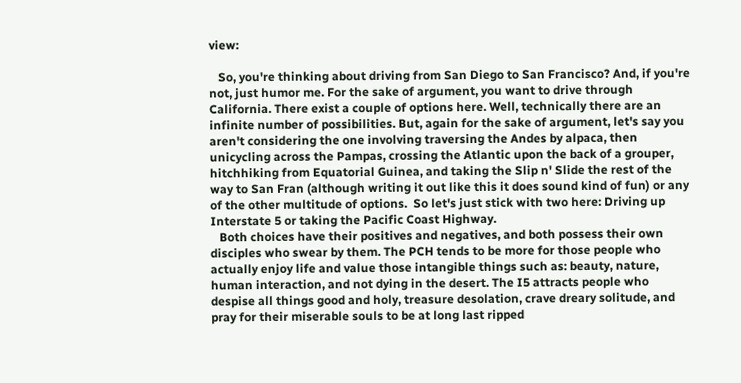view:

   So, you're thinking about driving from San Diego to San Francisco? And, if you're not, just humor me. For the sake of argument, you want to drive through California. There exist a couple of options here. Well, technically there are an infinite number of possibilities. But, again for the sake of argument, let's say you aren't considering the one involving traversing the Andes by alpaca, then unicycling across the Pampas, crossing the Atlantic upon the back of a grouper, hitchhiking from Equatorial Guinea, and taking the Slip n' Slide the rest of the way to San Fran (although writing it out like this it does sound kind of fun) or any of the other multitude of options.  So let's just stick with two here: Driving up Interstate 5 or taking the Pacific Coast Highway.
   Both choices have their positives and negatives, and both possess their own disciples who swear by them. The PCH tends to be more for those people who actually enjoy life and value those intangible things such as: beauty, nature, human interaction, and not dying in the desert. The I5 attracts people who despise all things good and holy, treasure desolation, crave dreary solitude, and pray for their miserable souls to be at long last ripped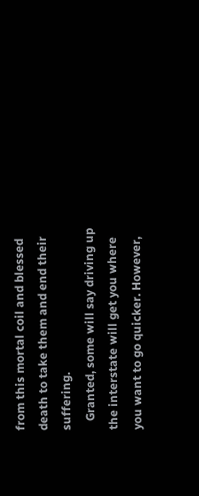from this mortal coil and blessed death to take them and end their suffering.
   Granted, some will say driving up the interstate will get you where you want to go quicker. However,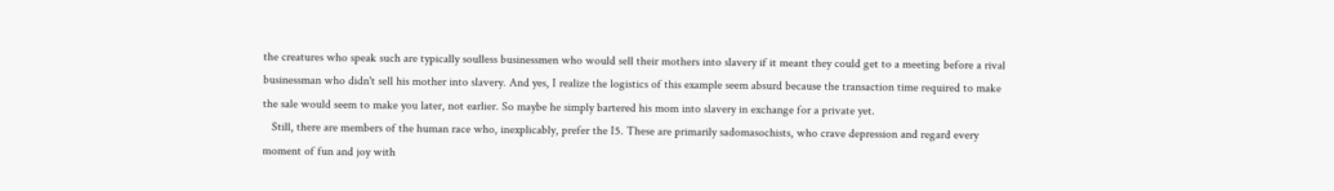the creatures who speak such are typically soulless businessmen who would sell their mothers into slavery if it meant they could get to a meeting before a rival businessman who didn't sell his mother into slavery. And yes, I realize the logistics of this example seem absurd because the transaction time required to make the sale would seem to make you later, not earlier. So maybe he simply bartered his mom into slavery in exchange for a private yet.
   Still, there are members of the human race who, inexplicably, prefer the I5. These are primarily sadomasochists, who crave depression and regard every moment of fun and joy with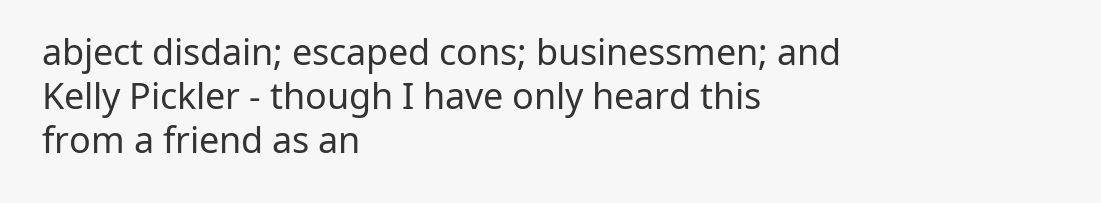abject disdain; escaped cons; businessmen; and Kelly Pickler - though I have only heard this from a friend as an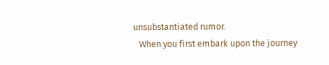unsubstantiated rumor.
   When you first embark upon the journey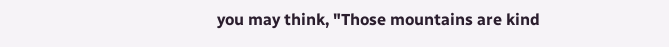you may think, "Those mountains are kind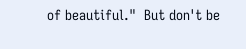of beautiful."  But don't be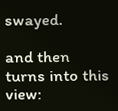swayed.

and then turns into this view: